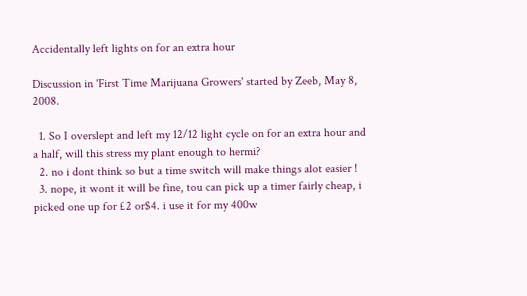Accidentally left lights on for an extra hour

Discussion in 'First Time Marijuana Growers' started by Zeeb, May 8, 2008.

  1. So I overslept and left my 12/12 light cycle on for an extra hour and a half, will this stress my plant enough to hermi?
  2. no i dont think so but a time switch will make things alot easier !
  3. nope, it wont it will be fine, tou can pick up a timer fairly cheap, i picked one up for £2 or$4. i use it for my 400w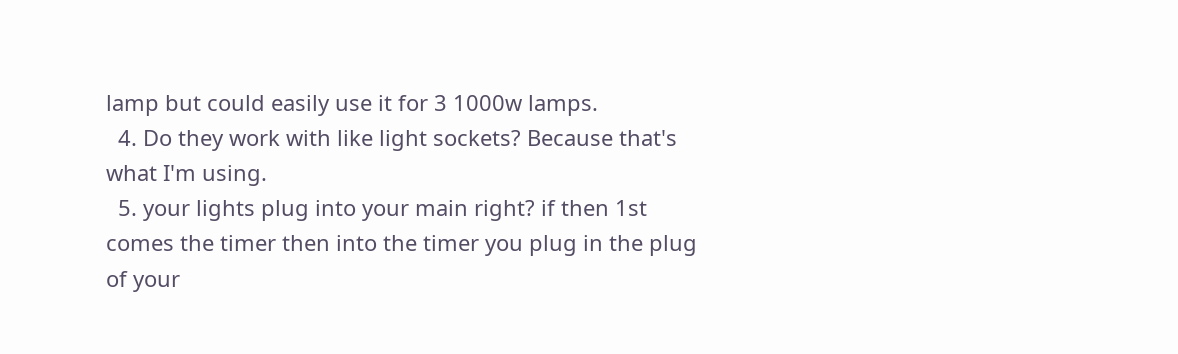lamp but could easily use it for 3 1000w lamps.
  4. Do they work with like light sockets? Because that's what I'm using.
  5. your lights plug into your main right? if then 1st comes the timer then into the timer you plug in the plug of your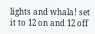lights and whala! set it to 12 on and 12 off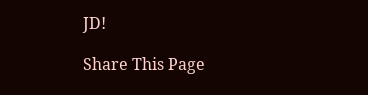JD!

Share This Page